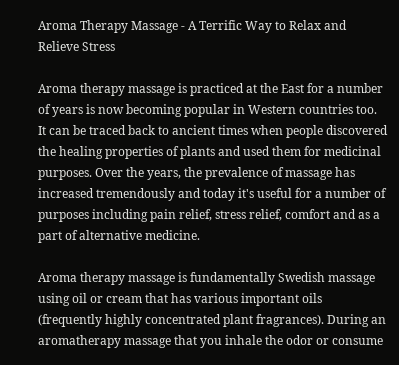Aroma Therapy Massage - A Terrific Way to Relax and Relieve Stress

Aroma therapy massage is practiced at the East for a number of years is now becoming popular in Western countries too. It can be traced back to ancient times when people discovered the healing properties of plants and used them for medicinal purposes. Over the years, the prevalence of massage has increased tremendously and today it's useful for a number of purposes including pain relief, stress relief, comfort and as a part of alternative medicine.

Aroma therapy massage is fundamentally Swedish massage using oil or cream that has various important oils (frequently highly concentrated plant fragrances). During an aromatherapy massage that you inhale the odor or consume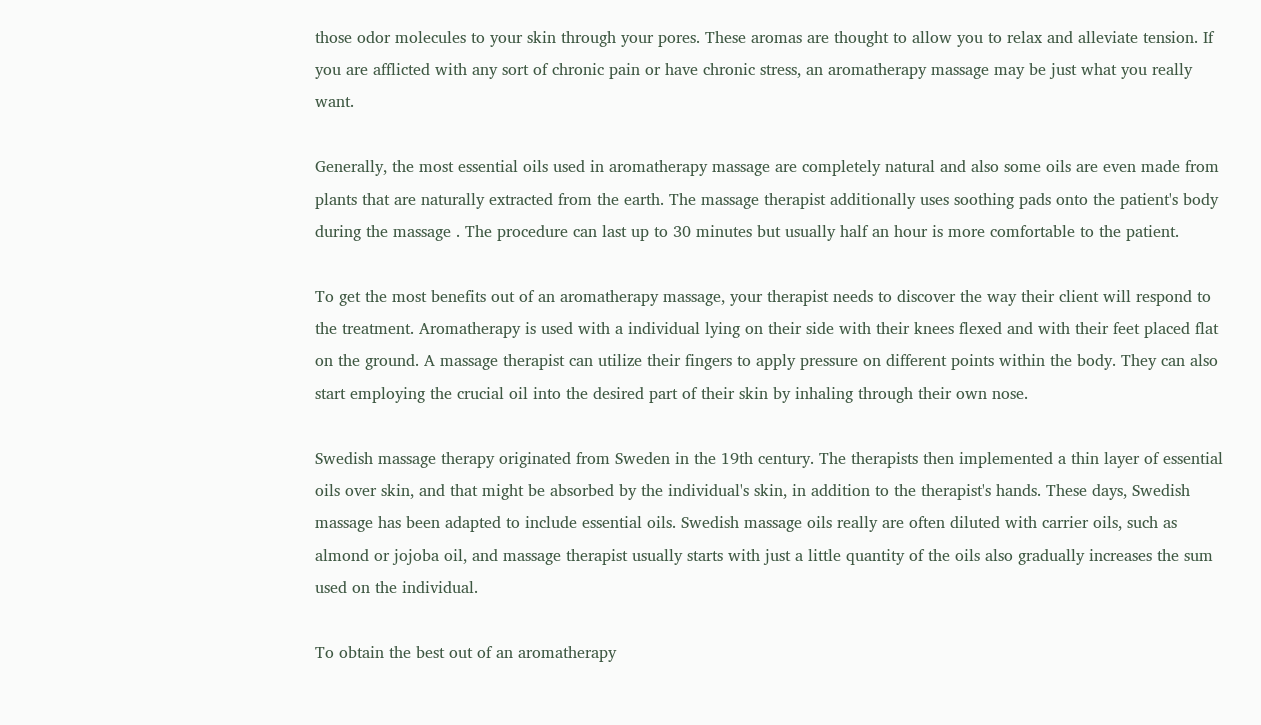those odor molecules to your skin through your pores. These aromas are thought to allow you to relax and alleviate tension. If you are afflicted with any sort of chronic pain or have chronic stress, an aromatherapy massage may be just what you really want.

Generally, the most essential oils used in aromatherapy massage are completely natural and also some oils are even made from plants that are naturally extracted from the earth. The massage therapist additionally uses soothing pads onto the patient's body during the massage . The procedure can last up to 30 minutes but usually half an hour is more comfortable to the patient.

To get the most benefits out of an aromatherapy massage, your therapist needs to discover the way their client will respond to the treatment. Aromatherapy is used with a individual lying on their side with their knees flexed and with their feet placed flat on the ground. A massage therapist can utilize their fingers to apply pressure on different points within the body. They can also start employing the crucial oil into the desired part of their skin by inhaling through their own nose.

Swedish massage therapy originated from Sweden in the 19th century. The therapists then implemented a thin layer of essential oils over skin, and that might be absorbed by the individual's skin, in addition to the therapist's hands. These days, Swedish massage has been adapted to include essential oils. Swedish massage oils really are often diluted with carrier oils, such as almond or jojoba oil, and massage therapist usually starts with just a little quantity of the oils also gradually increases the sum used on the individual.

To obtain the best out of an aromatherapy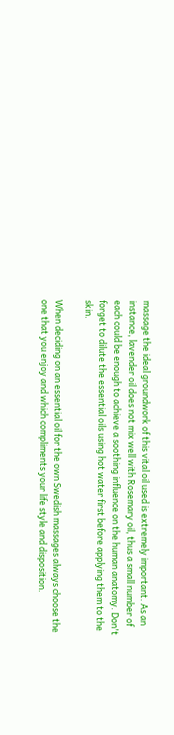massage the ideal groundwork of this vital oil used is extremely important. As an instance, lavender oil does not mix well with Rosemary oil, thus a small number of each could be enough to achieve a soothing influence on the human anatomy. Don't forget to dilute the essential oils using hot water first before applying them to the skin.

When deciding on an essential oil for the own Swedish massages always choose the one that you enjoy and which compliments your life style and disposition.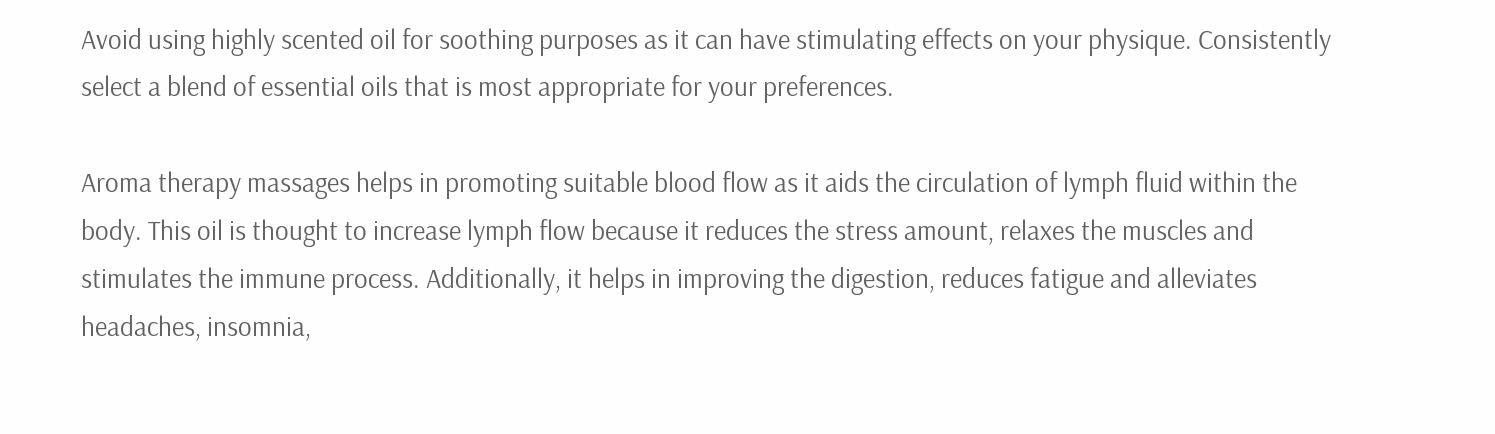Avoid using highly scented oil for soothing purposes as it can have stimulating effects on your physique. Consistently select a blend of essential oils that is most appropriate for your preferences.

Aroma therapy massages helps in promoting suitable blood flow as it aids the circulation of lymph fluid within the body. This oil is thought to increase lymph flow because it reduces the stress amount, relaxes the muscles and stimulates the immune process. Additionally, it helps in improving the digestion, reduces fatigue and alleviates headaches, insomnia,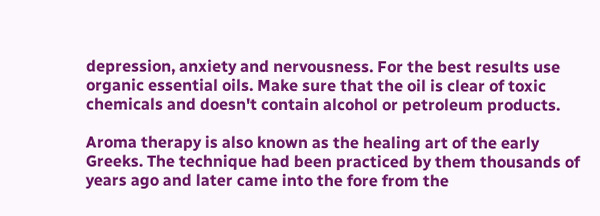depression, anxiety and nervousness. For the best results use organic essential oils. Make sure that the oil is clear of toxic chemicals and doesn't contain alcohol or petroleum products.

Aroma therapy is also known as the healing art of the early Greeks. The technique had been practiced by them thousands of years ago and later came into the fore from the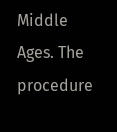Middle Ages. The procedure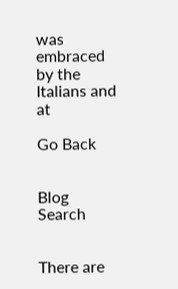was embraced by the Italians and at

Go Back


Blog Search


There are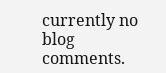currently no blog comments.